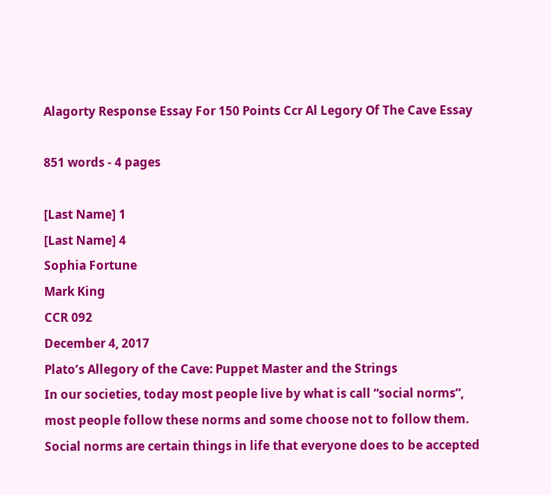Alagorty Response Essay For 150 Points Ccr Al Legory Of The Cave Essay

851 words - 4 pages

[Last Name] 1
[Last Name] 4
Sophia Fortune
Mark King
CCR 092
December 4, 2017
Plato’s Allegory of the Cave: Puppet Master and the Strings
In our societies, today most people live by what is call “social norms”, most people follow these norms and some choose not to follow them. Social norms are certain things in life that everyone does to be accepted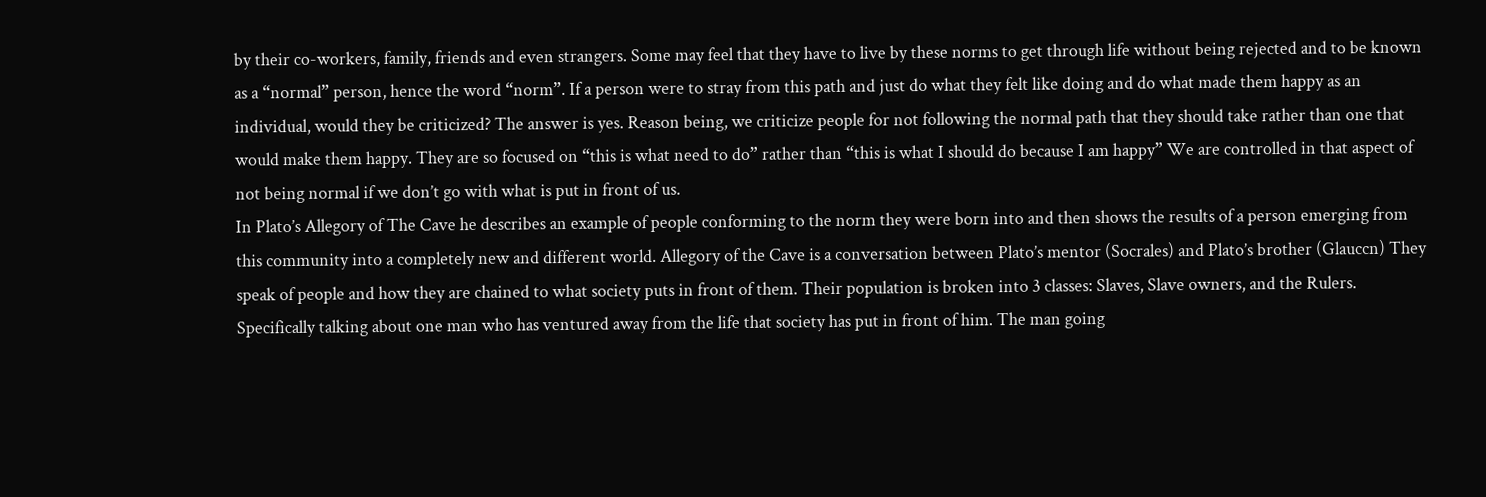by their co-workers, family, friends and even strangers. Some may feel that they have to live by these norms to get through life without being rejected and to be known as a “normal” person, hence the word “norm”. If a person were to stray from this path and just do what they felt like doing and do what made them happy as an individual, would they be criticized? The answer is yes. Reason being, we criticize people for not following the normal path that they should take rather than one that would make them happy. They are so focused on “this is what need to do” rather than “this is what I should do because I am happy” We are controlled in that aspect of not being normal if we don’t go with what is put in front of us.
In Plato’s Allegory of The Cave he describes an example of people conforming to the norm they were born into and then shows the results of a person emerging from this community into a completely new and different world. Allegory of the Cave is a conversation between Plato’s mentor (Socrales) and Plato’s brother (Glauccn) They speak of people and how they are chained to what society puts in front of them. Their population is broken into 3 classes: Slaves, Slave owners, and the Rulers. Specifically talking about one man who has ventured away from the life that society has put in front of him. The man going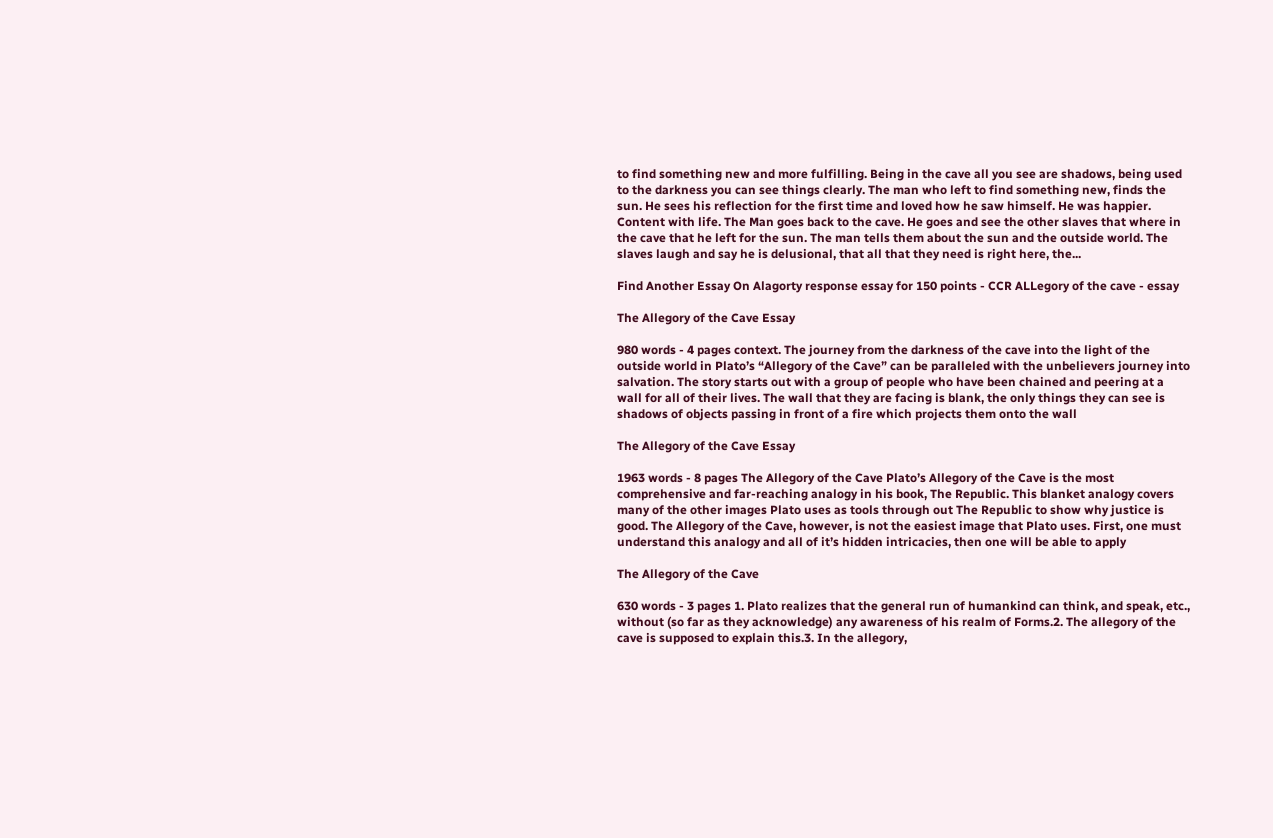to find something new and more fulfilling. Being in the cave all you see are shadows, being used to the darkness you can see things clearly. The man who left to find something new, finds the sun. He sees his reflection for the first time and loved how he saw himself. He was happier. Content with life. The Man goes back to the cave. He goes and see the other slaves that where in the cave that he left for the sun. The man tells them about the sun and the outside world. The slaves laugh and say he is delusional, that all that they need is right here, the...

Find Another Essay On Alagorty response essay for 150 points - CCR ALLegory of the cave - essay

The Allegory of the Cave Essay

980 words - 4 pages context. The journey from the darkness of the cave into the light of the outside world in Plato’s “Allegory of the Cave” can be paralleled with the unbelievers journey into salvation. The story starts out with a group of people who have been chained and peering at a wall for all of their lives. The wall that they are facing is blank, the only things they can see is shadows of objects passing in front of a fire which projects them onto the wall

The Allegory of the Cave Essay

1963 words - 8 pages The Allegory of the Cave Plato’s Allegory of the Cave is the most comprehensive and far-reaching analogy in his book, The Republic. This blanket analogy covers many of the other images Plato uses as tools through out The Republic to show why justice is good. The Allegory of the Cave, however, is not the easiest image that Plato uses. First, one must understand this analogy and all of it’s hidden intricacies, then one will be able to apply

The Allegory of the Cave

630 words - 3 pages 1. Plato realizes that the general run of humankind can think, and speak, etc., without (so far as they acknowledge) any awareness of his realm of Forms.2. The allegory of the cave is supposed to explain this.3. In the allegory,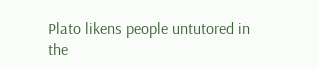Plato likens people untutored in the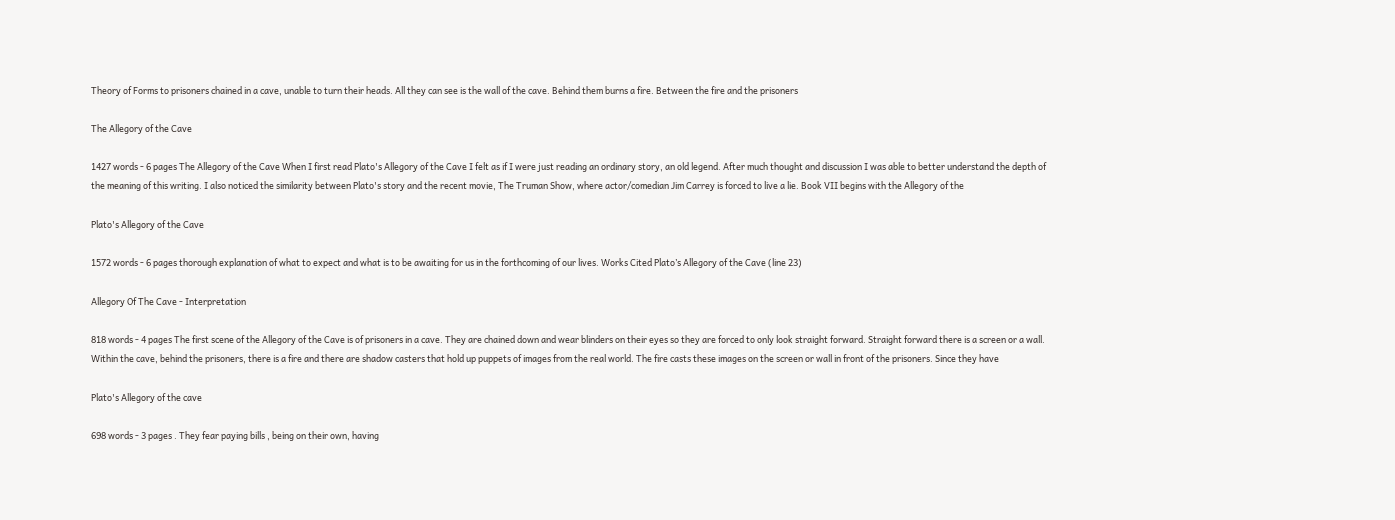Theory of Forms to prisoners chained in a cave, unable to turn their heads. All they can see is the wall of the cave. Behind them burns a fire. Between the fire and the prisoners

The Allegory of the Cave

1427 words - 6 pages The Allegory of the Cave When I first read Plato's Allegory of the Cave I felt as if I were just reading an ordinary story, an old legend. After much thought and discussion I was able to better understand the depth of the meaning of this writing. I also noticed the similarity between Plato's story and the recent movie, The Truman Show, where actor/comedian Jim Carrey is forced to live a lie. Book VII begins with the Allegory of the

Plato's Allegory of the Cave

1572 words - 6 pages thorough explanation of what to expect and what is to be awaiting for us in the forthcoming of our lives. Works Cited Plato’s Allegory of the Cave (line 23)

Allegory Of The Cave - Interpretation

818 words - 4 pages The first scene of the Allegory of the Cave is of prisoners in a cave. They are chained down and wear blinders on their eyes so they are forced to only look straight forward. Straight forward there is a screen or a wall. Within the cave, behind the prisoners, there is a fire and there are shadow casters that hold up puppets of images from the real world. The fire casts these images on the screen or wall in front of the prisoners. Since they have

Plato's Allegory of the cave

698 words - 3 pages . They fear paying bills , being on their own, having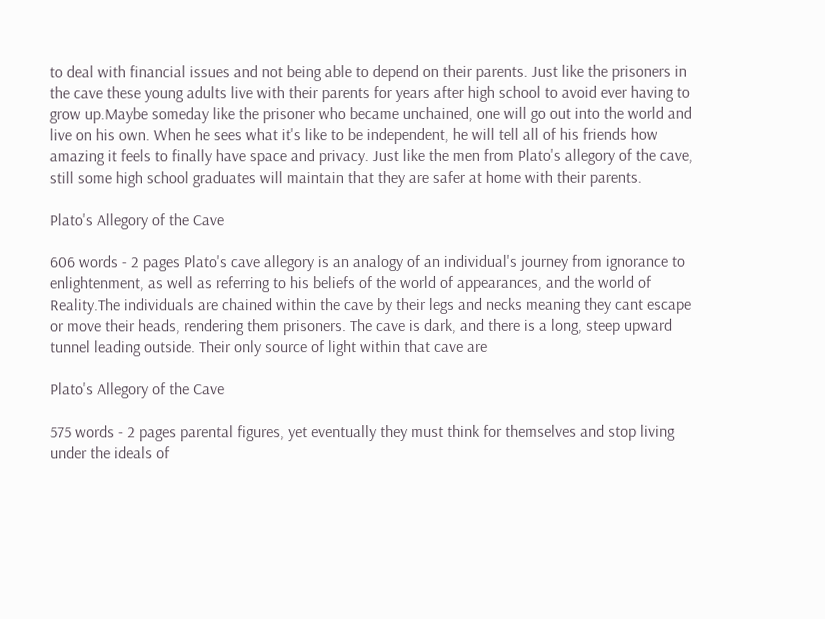to deal with financial issues and not being able to depend on their parents. Just like the prisoners in the cave these young adults live with their parents for years after high school to avoid ever having to grow up.Maybe someday like the prisoner who became unchained, one will go out into the world and live on his own. When he sees what it's like to be independent, he will tell all of his friends how amazing it feels to finally have space and privacy. Just like the men from Plato's allegory of the cave, still some high school graduates will maintain that they are safer at home with their parents.

Plato's Allegory of the Cave

606 words - 2 pages Plato's cave allegory is an analogy of an individual's journey from ignorance to enlightenment, as well as referring to his beliefs of the world of appearances, and the world of Reality.The individuals are chained within the cave by their legs and necks meaning they cant escape or move their heads, rendering them prisoners. The cave is dark, and there is a long, steep upward tunnel leading outside. Their only source of light within that cave are

Plato's Allegory of the Cave

575 words - 2 pages parental figures, yet eventually they must think for themselves and stop living under the ideals of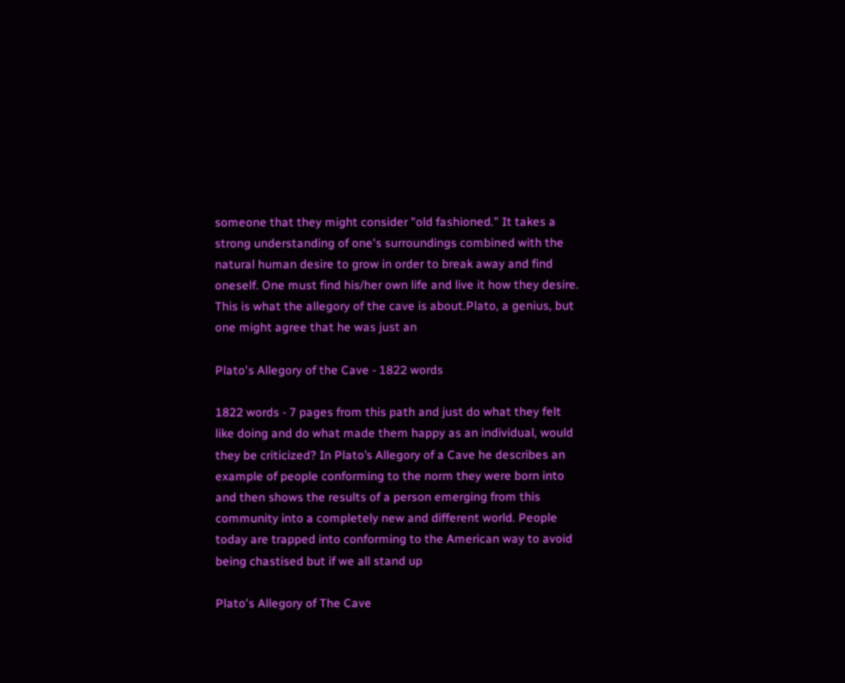someone that they might consider "old fashioned." It takes a strong understanding of one's surroundings combined with the natural human desire to grow in order to break away and find oneself. One must find his/her own life and live it how they desire. This is what the allegory of the cave is about.Plato, a genius, but one might agree that he was just an

Plato's Allegory of the Cave - 1822 words

1822 words - 7 pages from this path and just do what they felt like doing and do what made them happy as an individual, would they be criticized? In Plato’s Allegory of a Cave he describes an example of people conforming to the norm they were born into and then shows the results of a person emerging from this community into a completely new and different world. People today are trapped into conforming to the American way to avoid being chastised but if we all stand up

Plato's Allegory of The Cave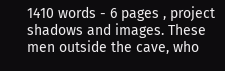1410 words - 6 pages , project shadows and images. These men outside the cave, who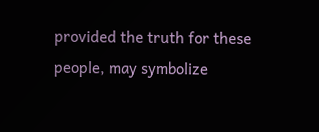provided the truth for these people, may symbolize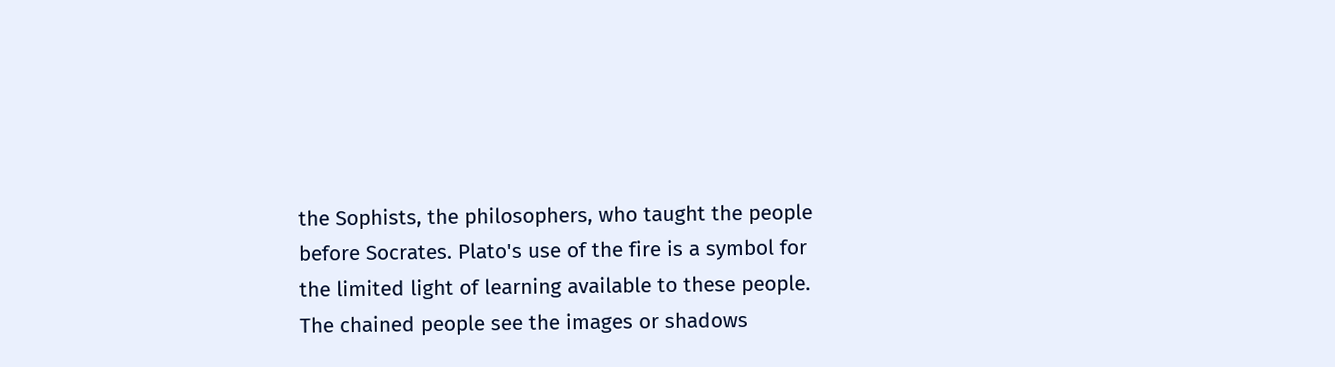the Sophists, the philosophers, who taught the people before Socrates. Plato's use of the fire is a symbol for the limited light of learning available to these people. The chained people see the images or shadows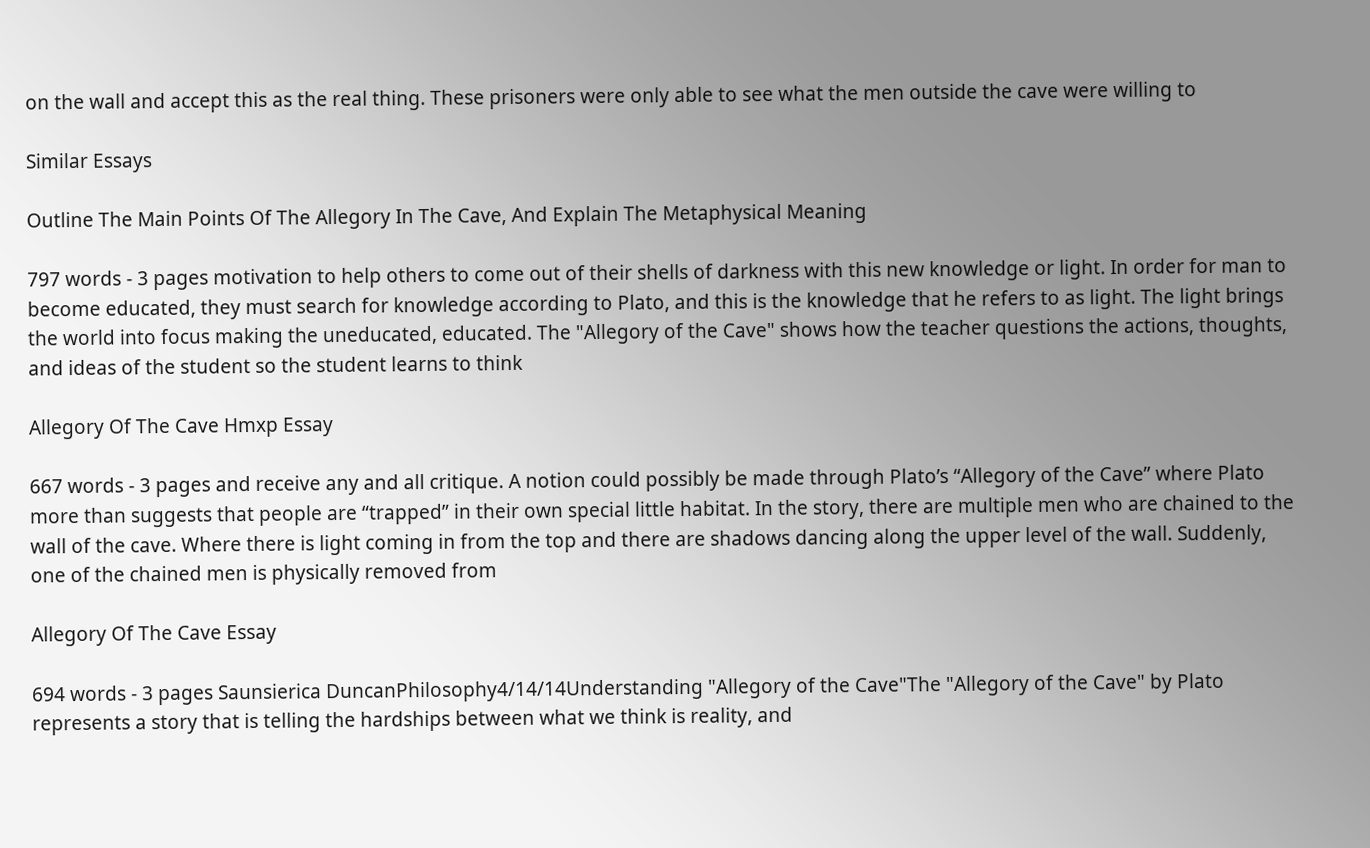on the wall and accept this as the real thing. These prisoners were only able to see what the men outside the cave were willing to

Similar Essays

Outline The Main Points Of The Allegory In The Cave, And Explain The Metaphysical Meaning

797 words - 3 pages motivation to help others to come out of their shells of darkness with this new knowledge or light. In order for man to become educated, they must search for knowledge according to Plato, and this is the knowledge that he refers to as light. The light brings the world into focus making the uneducated, educated. The "Allegory of the Cave" shows how the teacher questions the actions, thoughts, and ideas of the student so the student learns to think

Allegory Of The Cave Hmxp Essay

667 words - 3 pages and receive any and all critique. A notion could possibly be made through Plato’s “Allegory of the Cave” where Plato more than suggests that people are “trapped” in their own special little habitat. In the story, there are multiple men who are chained to the wall of the cave. Where there is light coming in from the top and there are shadows dancing along the upper level of the wall. Suddenly, one of the chained men is physically removed from

Allegory Of The Cave Essay

694 words - 3 pages Saunsierica DuncanPhilosophy4/14/14Understanding "Allegory of the Cave"The "Allegory of the Cave" by Plato represents a story that is telling the hardships between what we think is reality, and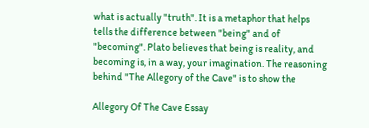what is actually "truth". It is a metaphor that helps tells the difference between "being" and of "becoming". Plato believes that being is reality, and becoming is, in a way, your imagination. The reasoning behind "The Allegory of the Cave" is to show the

Allegory Of The Cave Essay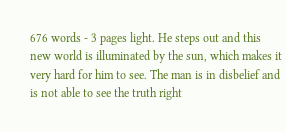676 words - 3 pages light. He steps out and this new world is illuminated by the sun, which makes it very hard for him to see. The man is in disbelief and is not able to see the truth right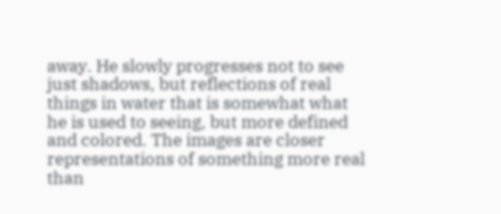away. He slowly progresses not to see just shadows, but reflections of real things in water that is somewhat what he is used to seeing, but more defined and colored. The images are closer representations of something more real than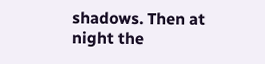shadows. Then at night the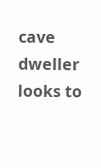cave dweller looks to